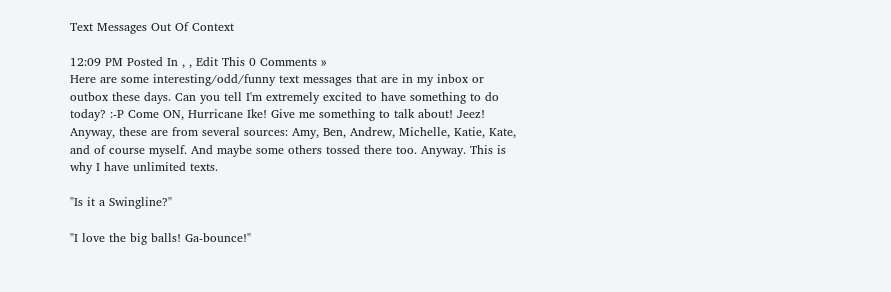Text Messages Out Of Context

12:09 PM Posted In , , Edit This 0 Comments »
Here are some interesting/odd/funny text messages that are in my inbox or outbox these days. Can you tell I'm extremely excited to have something to do today? :-P Come ON, Hurricane Ike! Give me something to talk about! Jeez! Anyway, these are from several sources: Amy, Ben, Andrew, Michelle, Katie, Kate, and of course myself. And maybe some others tossed there too. Anyway. This is why I have unlimited texts.

"Is it a Swingline?"

"I love the big balls! Ga-bounce!"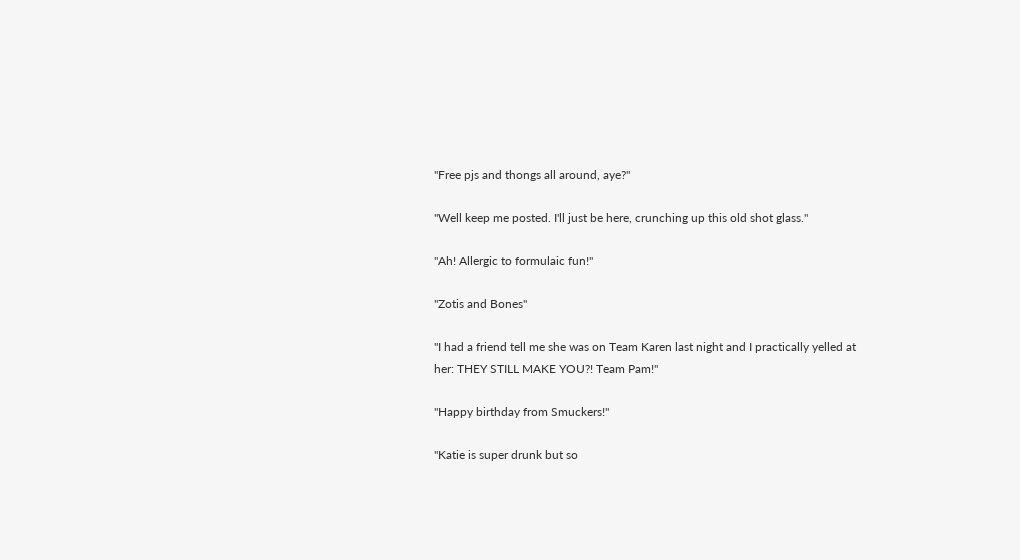"Free pjs and thongs all around, aye?"

"Well keep me posted. I'll just be here, crunching up this old shot glass."

"Ah! Allergic to formulaic fun!"

"Zotis and Bones"

"I had a friend tell me she was on Team Karen last night and I practically yelled at her: THEY STILL MAKE YOU?! Team Pam!"

"Happy birthday from Smuckers!"

"Katie is super drunk but so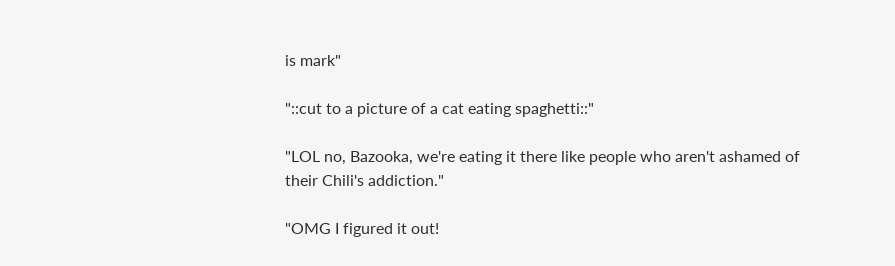is mark"

"::cut to a picture of a cat eating spaghetti::"

"LOL no, Bazooka, we're eating it there like people who aren't ashamed of their Chili's addiction."

"OMG I figured it out!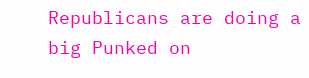Republicans are doing a big Punked on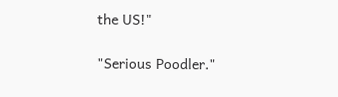the US!"

"Serious Poodler."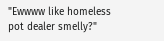"Ewwww like homeless pot dealer smelly?"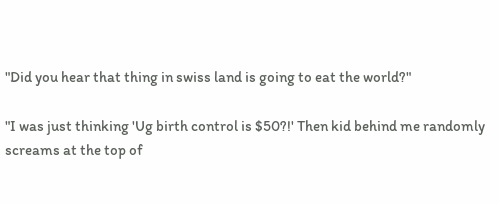"Did you hear that thing in swiss land is going to eat the world?"

"I was just thinking 'Ug birth control is $50?!' Then kid behind me randomly screams at the top of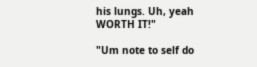his lungs. Uh, yeah WORTH IT!"

"Um note to self do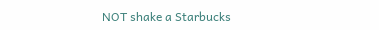NOT shake a Starbucks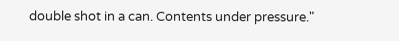double shot in a can. Contents under pressure."